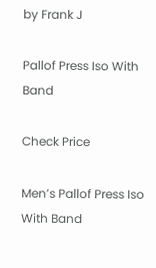by Frank J

Pallof Press Iso With Band

Check Price

Men’s Pallof Press Iso With Band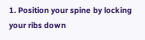1. Position your spine by locking your ribs down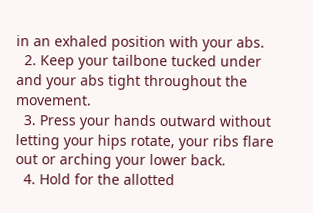in an exhaled position with your abs.
  2. Keep your tailbone tucked under and your abs tight throughout the movement.
  3. Press your hands outward without letting your hips rotate, your ribs flare out or arching your lower back.
  4. Hold for the allotted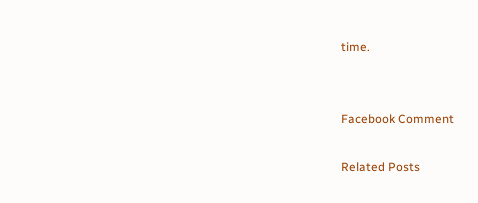time.


Facebook Comment

Related Posts